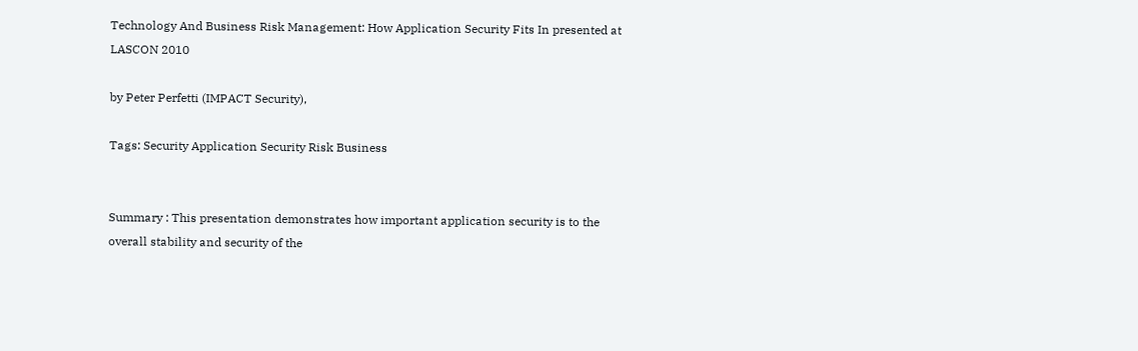Technology And Business Risk Management: How Application Security Fits In presented at LASCON 2010

by Peter Perfetti (IMPACT Security),

Tags: Security Application Security Risk Business


Summary : This presentation demonstrates how important application security is to the overall stability and security of the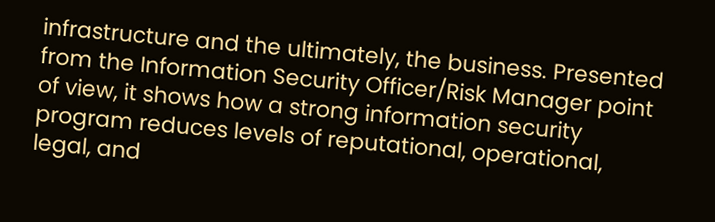infrastructure and the ultimately, the business. Presented from the Information Security Officer/Risk Manager point of view, it shows how a strong information security program reduces levels of reputational, operational, legal, and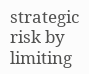strategic risk by limiting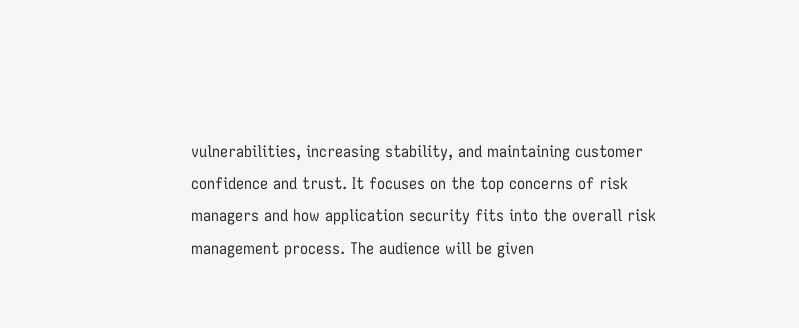vulnerabilities, increasing stability, and maintaining customer confidence and trust. It focuses on the top concerns of risk managers and how application security fits into the overall risk management process. The audience will be given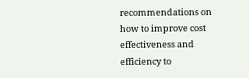recommendations on how to improve cost effectiveness and efficiency to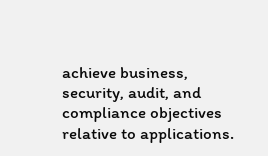achieve business, security, audit, and compliance objectives relative to applications.